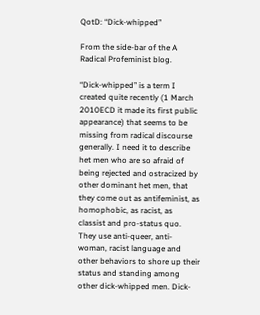QotD: “Dick-whipped”

From the side-bar of the A Radical Profeminist blog.

“Dick-whipped” is a term I created quite recently (1 March 2010ECD it made its first public appearance) that seems to be missing from radical discourse generally. I need it to describe het men who are so afraid of being rejected and ostracized by other dominant het men, that they come out as antifeminist, as homophobic, as racist, as classist and pro-status quo. They use anti-queer, anti-woman, racist language and other behaviors to shore up their status and standing among other dick-whipped men. Dick-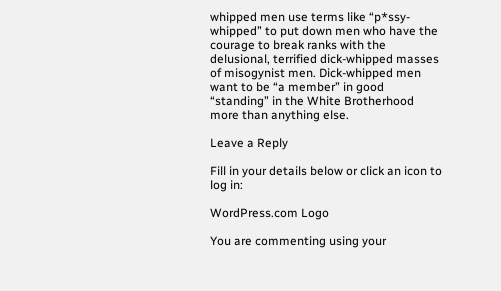whipped men use terms like “p*ssy-whipped” to put down men who have the courage to break ranks with the delusional, terrified dick-whipped masses of misogynist men. Dick-whipped men want to be “a member” in good “standing” in the White Brotherhood more than anything else.

Leave a Reply

Fill in your details below or click an icon to log in:

WordPress.com Logo

You are commenting using your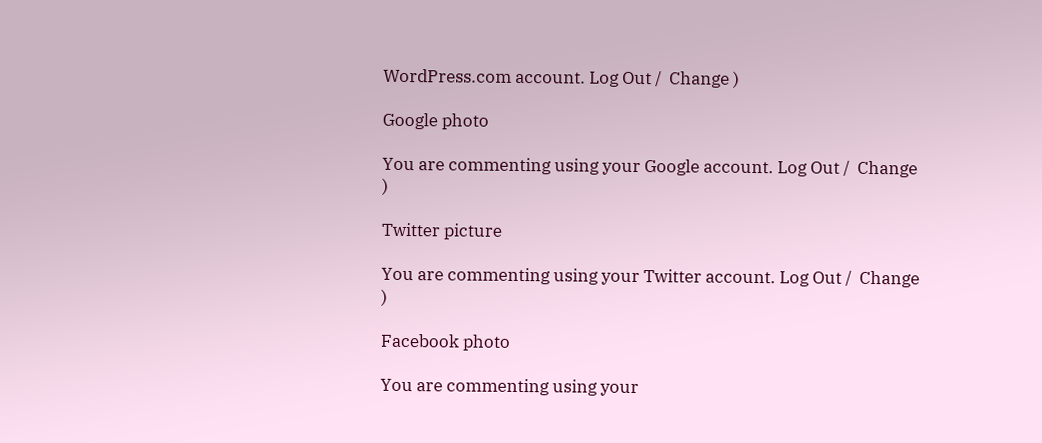WordPress.com account. Log Out /  Change )

Google photo

You are commenting using your Google account. Log Out /  Change )

Twitter picture

You are commenting using your Twitter account. Log Out /  Change )

Facebook photo

You are commenting using your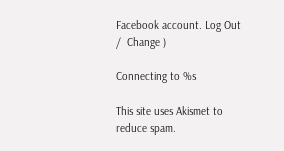Facebook account. Log Out /  Change )

Connecting to %s

This site uses Akismet to reduce spam.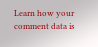Learn how your comment data is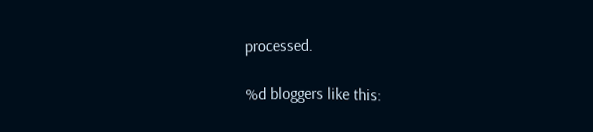processed.

%d bloggers like this: